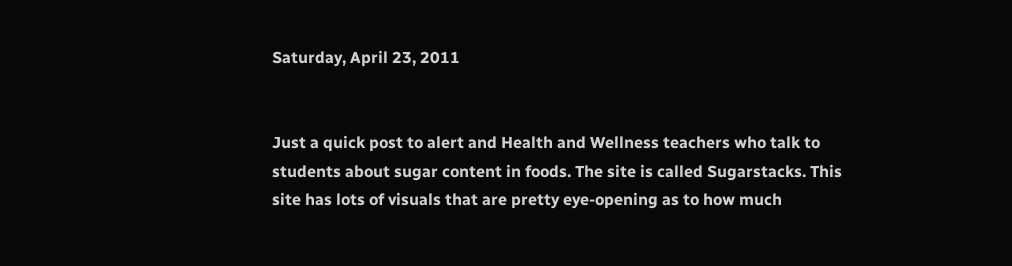Saturday, April 23, 2011


Just a quick post to alert and Health and Wellness teachers who talk to students about sugar content in foods. The site is called Sugarstacks. This site has lots of visuals that are pretty eye-opening as to how much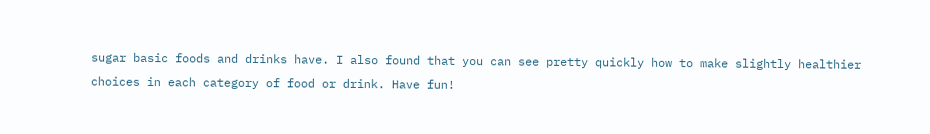sugar basic foods and drinks have. I also found that you can see pretty quickly how to make slightly healthier choices in each category of food or drink. Have fun!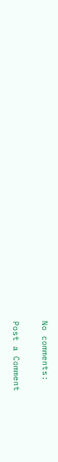No comments:

Post a Comment